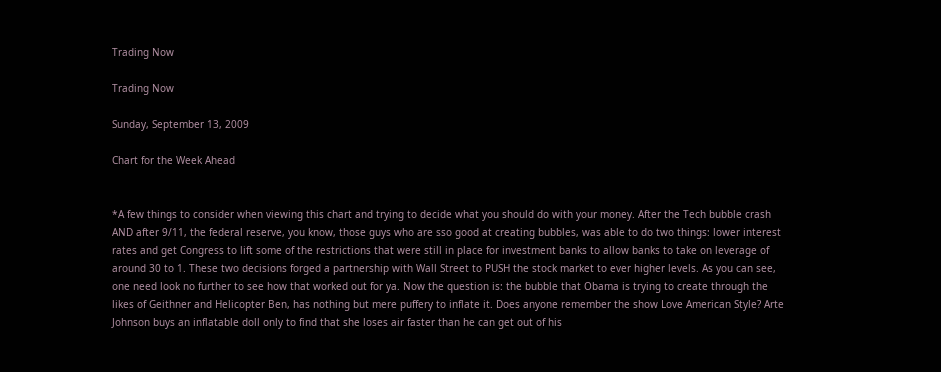Trading Now

Trading Now

Sunday, September 13, 2009

Chart for the Week Ahead


*A few things to consider when viewing this chart and trying to decide what you should do with your money. After the Tech bubble crash AND after 9/11, the federal reserve, you know, those guys who are sso good at creating bubbles, was able to do two things: lower interest rates and get Congress to lift some of the restrictions that were still in place for investment banks to allow banks to take on leverage of around 30 to 1. These two decisions forged a partnership with Wall Street to PUSH the stock market to ever higher levels. As you can see, one need look no further to see how that worked out for ya. Now the question is: the bubble that Obama is trying to create through the likes of Geithner and Helicopter Ben, has nothing but mere puffery to inflate it. Does anyone remember the show Love American Style? Arte Johnson buys an inflatable doll only to find that she loses air faster than he can get out of his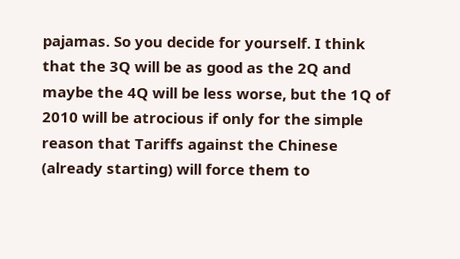pajamas. So you decide for yourself. I think that the 3Q will be as good as the 2Q and maybe the 4Q will be less worse, but the 1Q of 2010 will be atrocious if only for the simple reason that Tariffs against the Chinese (already starting) will force them to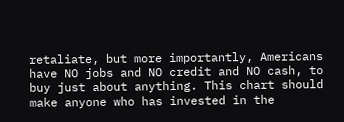retaliate, but more importantly, Americans have NO jobs and NO credit and NO cash, to buy just about anything. This chart should make anyone who has invested in the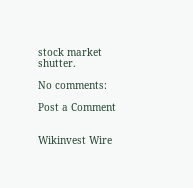stock market shutter.

No comments:

Post a Comment


Wikinvest Wire